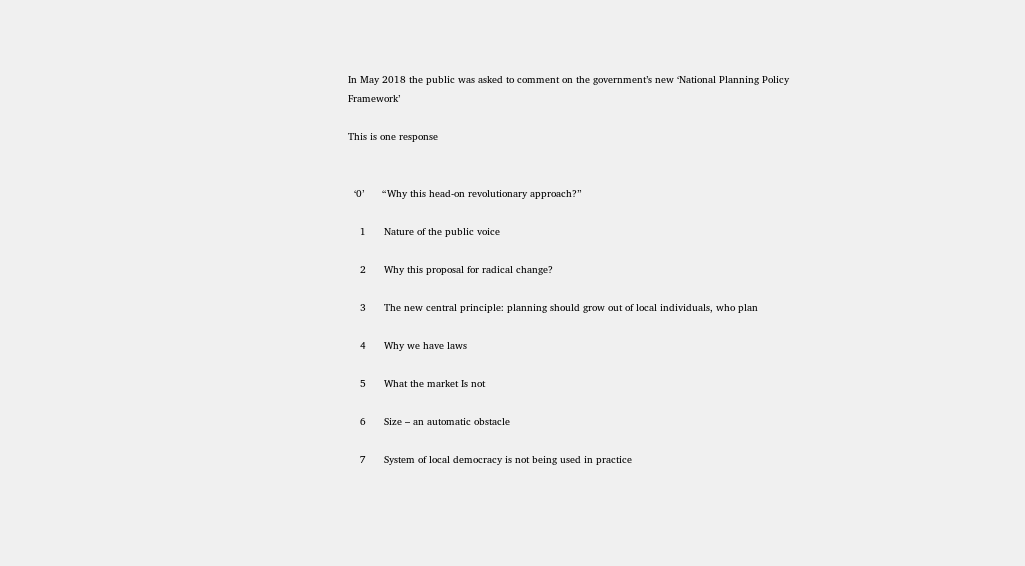In May 2018 the public was asked to comment on the government’s new ‘National Planning Policy Framework’

This is one response


  ‘0’      “Why this head-on revolutionary approach?”

    1      Nature of the public voice

    2      Why this proposal for radical change?

    3      The new central principle: planning should grow out of local individuals, who plan

    4      Why we have laws

    5      What the market Is not

    6      Size – an automatic obstacle

    7      System of local democracy is not being used in practice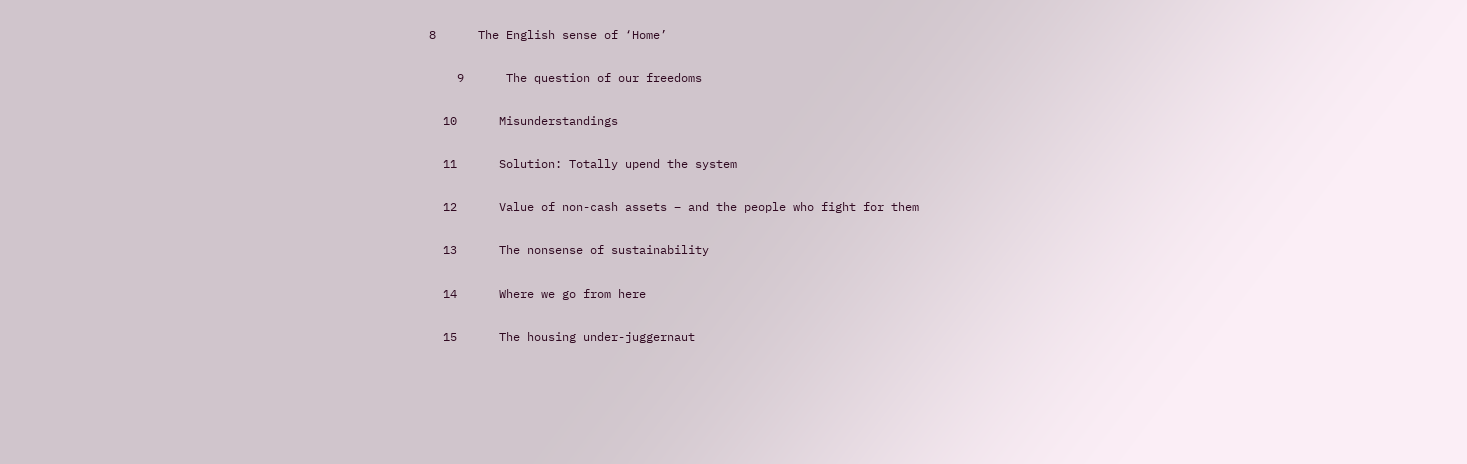8      The English sense of ‘Home’

    9      The question of our freedoms

  10      Misunderstandings

  11      Solution: Totally upend the system

  12      Value of non-cash assets – and the people who fight for them

  13      The nonsense of sustainability

  14      Where we go from here

  15      The housing under-juggernaut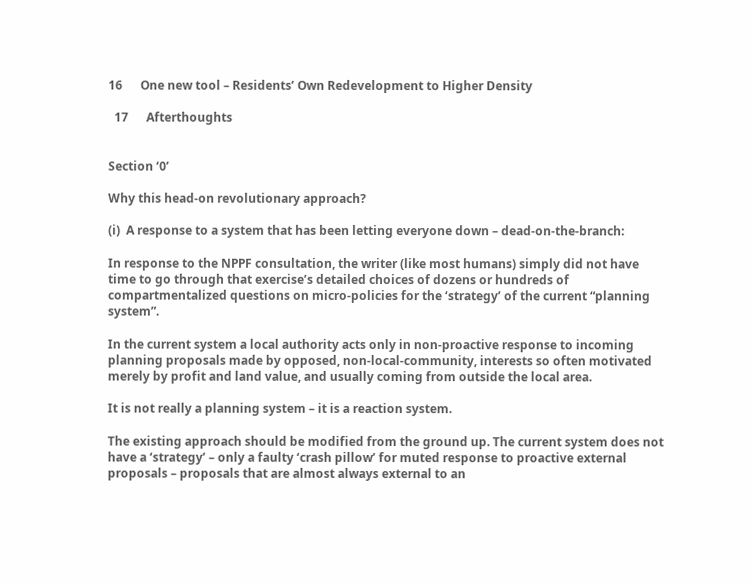16      One new tool – Residents’ Own Redevelopment to Higher Density

  17      Afterthoughts


Section ‘0’

Why this head-on revolutionary approach?

(i)  A response to a system that has been letting everyone down – dead-on-the-branch:

In response to the NPPF consultation, the writer (like most humans) simply did not have time to go through that exercise’s detailed choices of dozens or hundreds of compartmentalized questions on micro-policies for the ‘strategy’ of the current “planning system”.

In the current system a local authority acts only in non-proactive response to incoming planning proposals made by opposed, non-local-community, interests so often motivated merely by profit and land value, and usually coming from outside the local area.

It is not really a planning system – it is a reaction system.

The existing approach should be modified from the ground up. The current system does not have a ‘strategy’ – only a faulty ‘crash pillow’ for muted response to proactive external proposals – proposals that are almost always external to an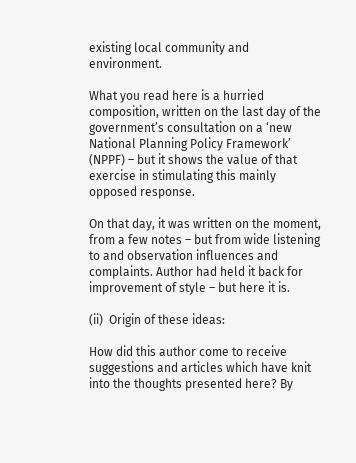existing local community and environment.

What you read here is a hurried composition, written on the last day of the government’s consultation on a ‘new National Planning Policy Framework’ (NPPF) – but it shows the value of that exercise in stimulating this mainly opposed response.

On that day, it was written on the moment, from a few notes – but from wide listening to and observation influences and complaints. Author had held it back for improvement of style – but here it is.

(ii)  Origin of these ideas:

How did this author come to receive suggestions and articles which have knit into the thoughts presented here? By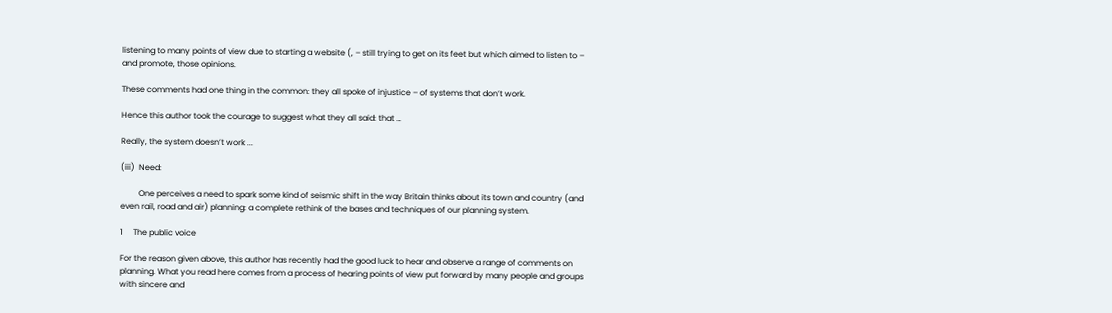listening to many points of view due to starting a website (, – still trying to get on its feet but which aimed to listen to – and promote, those opinions.

These comments had one thing in the common: they all spoke of injustice – of systems that don’t work.

Hence this author took the courage to suggest what they all said: that …

Really, the system doesn’t work ...

(iii)  Need:

         One perceives a need to spark some kind of seismic shift in the way Britain thinks about its town and country (and even rail, road and air) planning: a complete rethink of the bases and techniques of our planning system.

1     The public voice

For the reason given above, this author has recently had the good luck to hear and observe a range of comments on planning. What you read here comes from a process of hearing points of view put forward by many people and groups with sincere and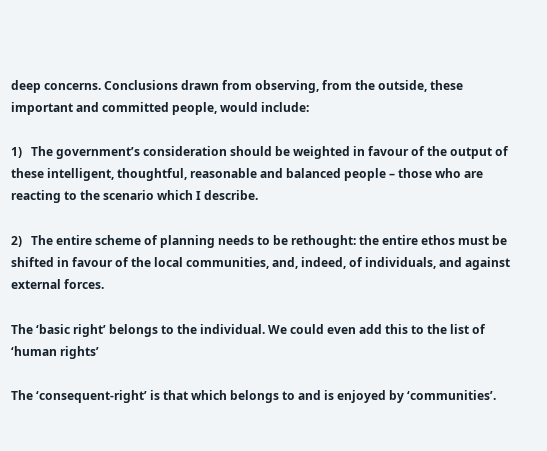deep concerns. Conclusions drawn from observing, from the outside, these important and committed people, would include:

1)   The government’s consideration should be weighted in favour of the output of these intelligent, thoughtful, reasonable and balanced people – those who are reacting to the scenario which I describe.

2)   The entire scheme of planning needs to be rethought: the entire ethos must be shifted in favour of the local communities, and, indeed, of individuals, and against external forces.

The ‘basic right’ belongs to the individual. We could even add this to the list of ‘human rights’

The ‘consequent-right’ is that which belongs to and is enjoyed by ‘communities’.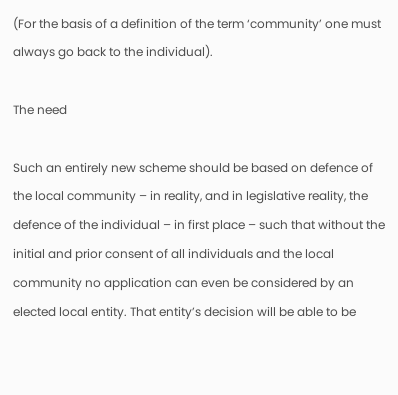(For the basis of a definition of the term ‘community’ one must always go back to the individual).

The need

Such an entirely new scheme should be based on defence of the local community – in reality, and in legislative reality, the defence of the individual – in first place – such that without the initial and prior consent of all individuals and the local community no application can even be considered by an elected local entity. That entity’s decision will be able to be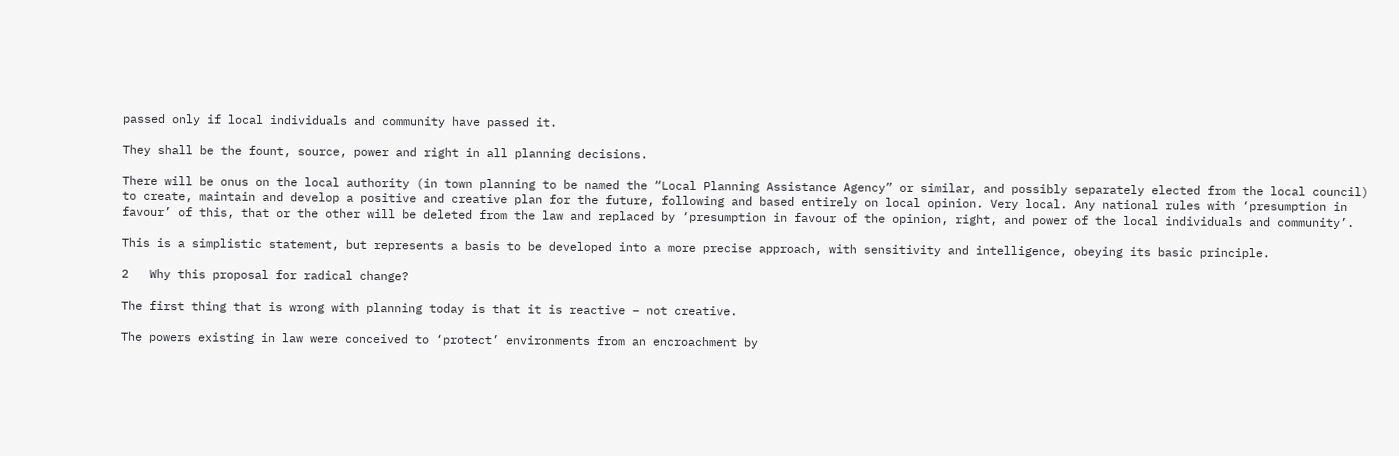passed only if local individuals and community have passed it.

They shall be the fount, source, power and right in all planning decisions.

There will be onus on the local authority (in town planning to be named the “Local Planning Assistance Agency” or similar, and possibly separately elected from the local council) to create, maintain and develop a positive and creative plan for the future, following and based entirely on local opinion. Very local. Any national rules with ‘presumption in favour’ of this, that or the other will be deleted from the law and replaced by ‘presumption in favour of the opinion, right, and power of the local individuals and community’.

This is a simplistic statement, but represents a basis to be developed into a more precise approach, with sensitivity and intelligence, obeying its basic principle.

2   Why this proposal for radical change?

The first thing that is wrong with planning today is that it is reactive – not creative.

The powers existing in law were conceived to ‘protect’ environments from an encroachment by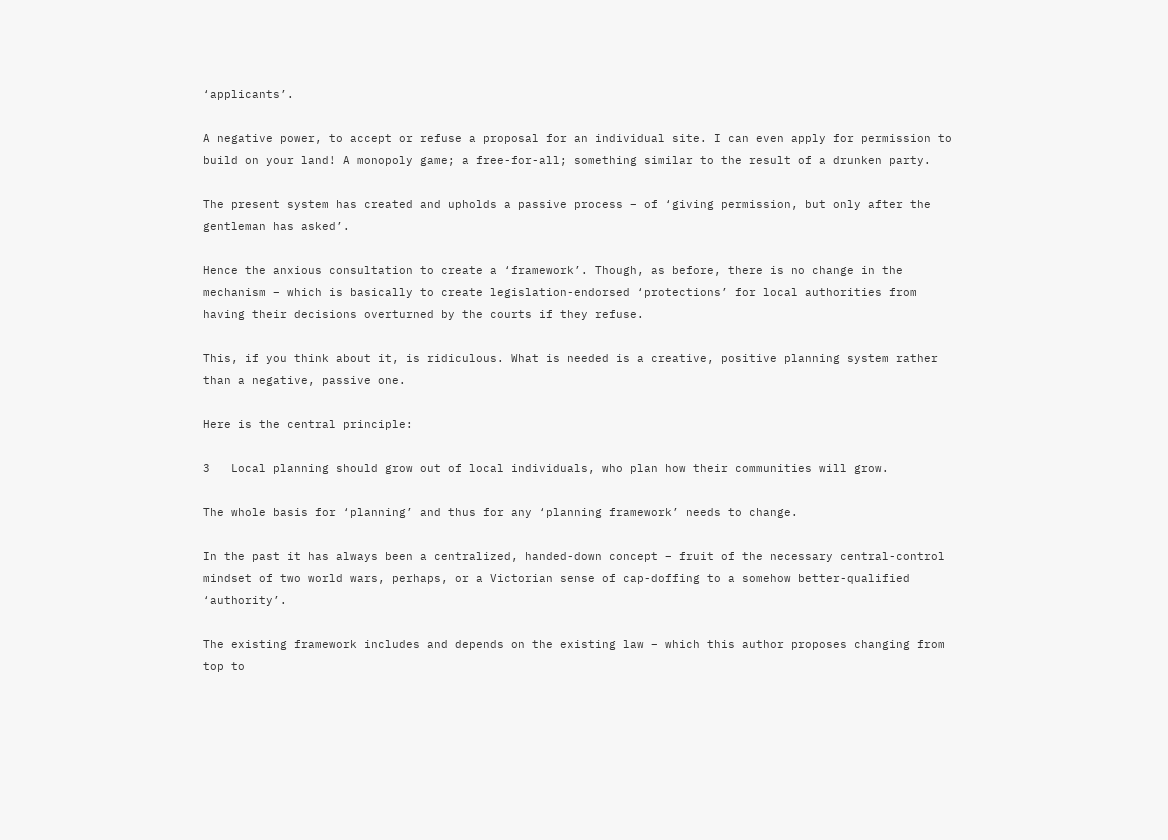‘applicants’.

A negative power, to accept or refuse a proposal for an individual site. I can even apply for permission to build on your land! A monopoly game; a free-for-all; something similar to the result of a drunken party.

The present system has created and upholds a passive process – of ‘giving permission, but only after the gentleman has asked’.

Hence the anxious consultation to create a ‘framework’. Though, as before, there is no change in the mechanism – which is basically to create legislation-endorsed ‘protections’ for local authorities from having their decisions overturned by the courts if they refuse.

This, if you think about it, is ridiculous. What is needed is a creative, positive planning system rather than a negative, passive one.

Here is the central principle:

3   Local planning should grow out of local individuals, who plan how their communities will grow.

The whole basis for ‘planning’ and thus for any ‘planning framework’ needs to change.

In the past it has always been a centralized, handed-down concept – fruit of the necessary central-control mindset of two world wars, perhaps, or a Victorian sense of cap-doffing to a somehow better-qualified ‘authority’.

The existing framework includes and depends on the existing law – which this author proposes changing from top to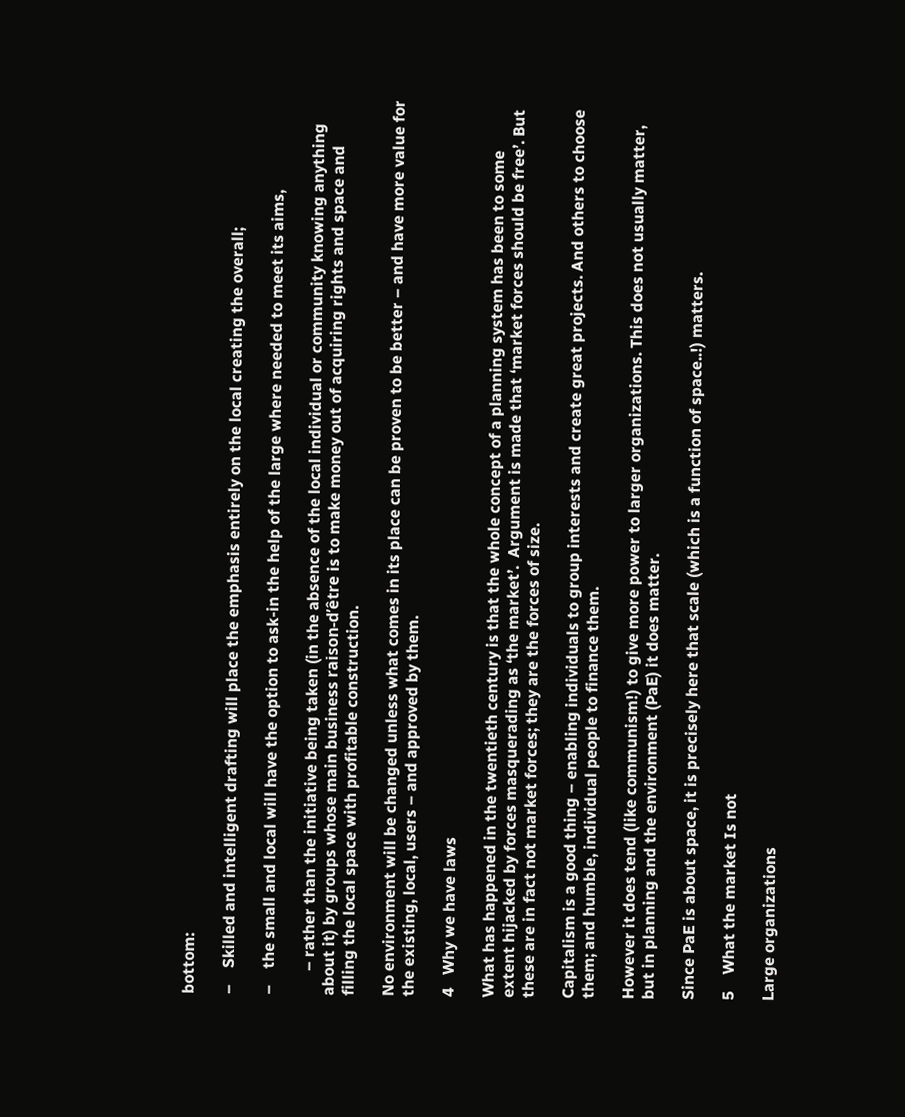bottom:

–    Skilled and intelligent drafting will place the emphasis entirely on the local creating the overall;

–    the small and local will have the option to ask-in the help of the large where needed to meet its aims,

      – rather than the initiative being taken (in the absence of the local individual or community knowing anything about it) by groups whose main business raison-d’être is to make money out of acquiring rights and space and filling the local space with profitable construction.

No environment will be changed unless what comes in its place can be proven to be better – and have more value for the existing, local, users – and approved by them.

4   Why we have laws

What has happened in the twentieth century is that the whole concept of a planning system has been to some extent hijacked by forces masquerading as ‘the market’.  Argument is made that ‘market forces should be free’. But these are in fact not market forces; they are the forces of size.

Capitalism is a good thing – enabling individuals to group interests and create great projects. And others to choose them; and humble, individual people to finance them.

However it does tend (like communism!) to give more power to larger organizations. This does not usually matter, but in planning and the environment (PaE) it does matter.

Since PaE is about space, it is precisely here that scale (which is a function of space..!) matters.

5    What the market Is not

Large organizations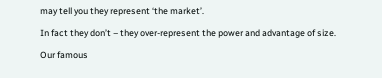may tell you they represent ‘the market’.

In fact they don’t – they over-represent the power and advantage of size.

Our famous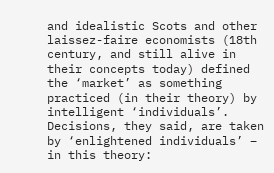and idealistic Scots and other laissez-faire economists (18th century, and still alive in their concepts today) defined the ‘market’ as something practiced (in their theory) by intelligent ‘individuals’. Decisions, they said, are taken by ‘enlightened individuals’ – in this theory: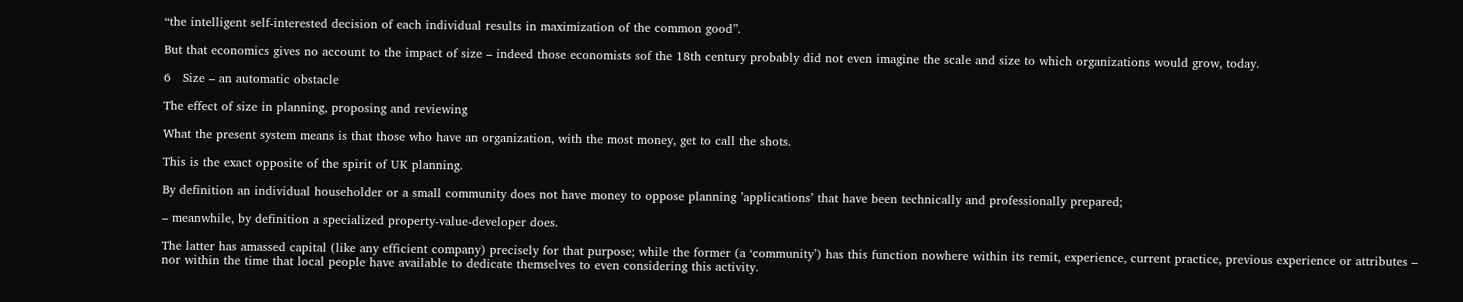“the intelligent self-interested decision of each individual results in maximization of the common good”.

But that economics gives no account to the impact of size – indeed those economists sof the 18th century probably did not even imagine the scale and size to which organizations would grow, today.

6   Size – an automatic obstacle

The effect of size in planning, proposing and reviewing

What the present system means is that those who have an organization, with the most money, get to call the shots.

This is the exact opposite of the spirit of UK planning.

By definition an individual householder or a small community does not have money to oppose planning ’applications’ that have been technically and professionally prepared;

– meanwhile, by definition a specialized property-value-developer does.

The latter has amassed capital (like any efficient company) precisely for that purpose; while the former (a ‘community’) has this function nowhere within its remit, experience, current practice, previous experience or attributes – nor within the time that local people have available to dedicate themselves to even considering this activity.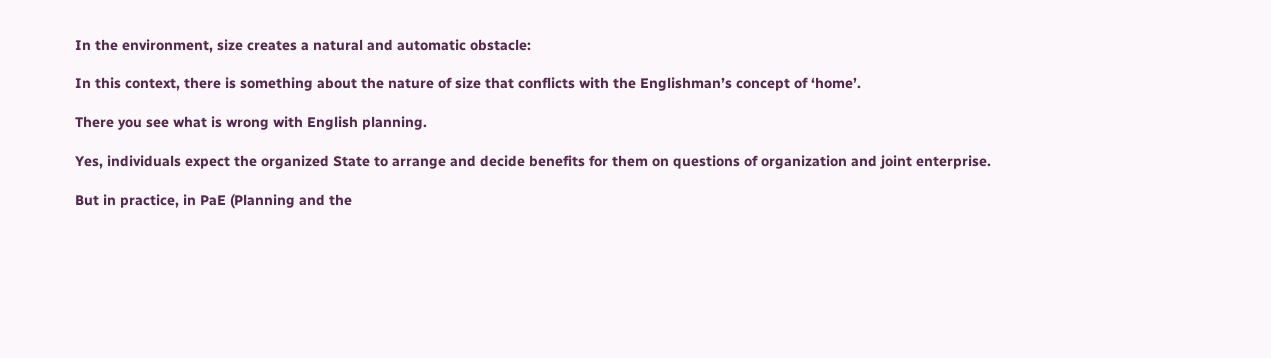In the environment, size creates a natural and automatic obstacle:

In this context, there is something about the nature of size that conflicts with the Englishman’s concept of ‘home’.

There you see what is wrong with English planning.

Yes, individuals expect the organized State to arrange and decide benefits for them on questions of organization and joint enterprise.

But in practice, in PaE (Planning and the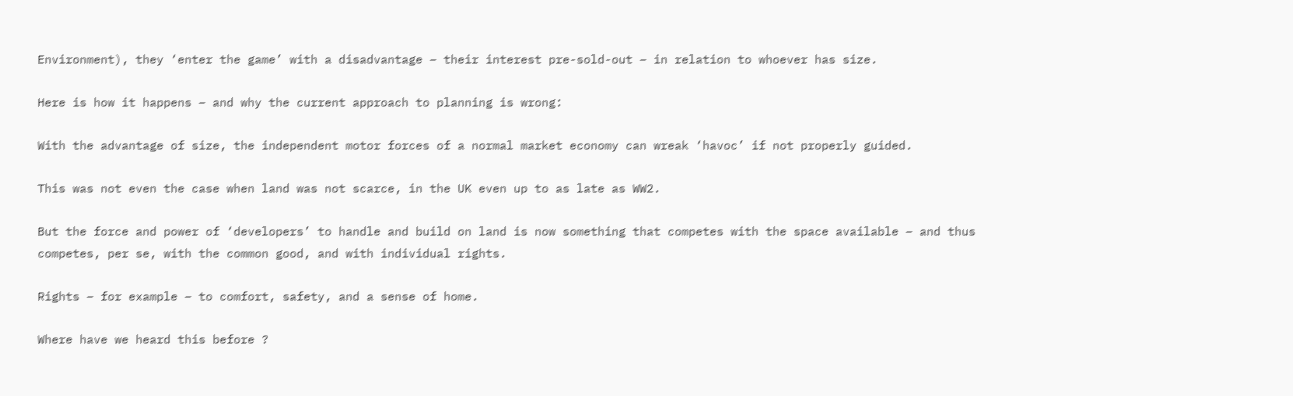Environment), they ‘enter the game’ with a disadvantage – their interest pre-sold-out – in relation to whoever has size.

Here is how it happens – and why the current approach to planning is wrong:

With the advantage of size, the independent motor forces of a normal market economy can wreak ‘havoc’ if not properly guided.

This was not even the case when land was not scarce, in the UK even up to as late as WW2.

But the force and power of ‘developers’ to handle and build on land is now something that competes with the space available – and thus competes, per se, with the common good, and with individual rights.

Rights – for example – to comfort, safety, and a sense of home.

Where have we heard this before ?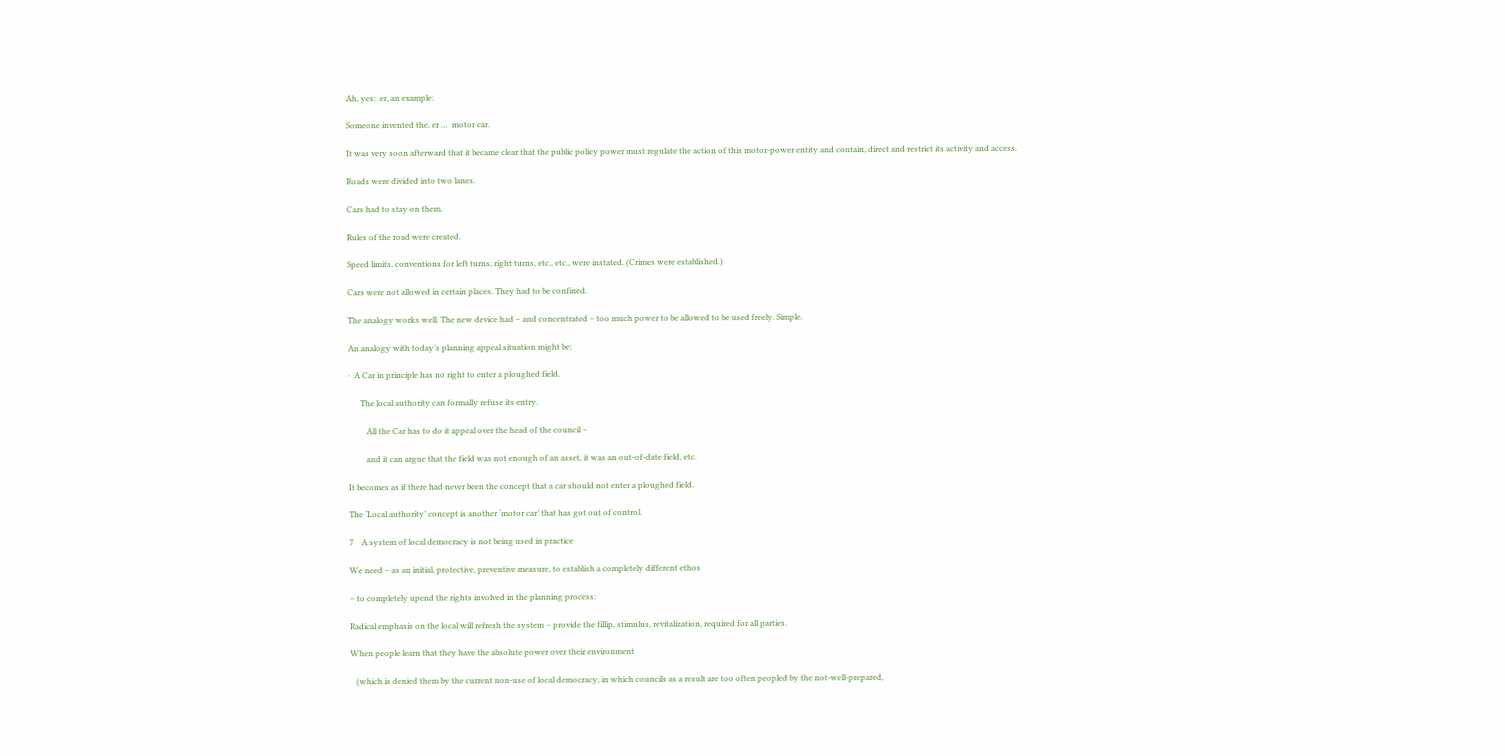Ah, yes:  er, an example:

Someone invented the, er …  motor car.

It was very soon afterward that it became clear that the public policy power must regulate the action of this motor-power entity and contain, direct and restrict its activity and access.

Roads were divided into two lanes.

Cars had to stay on them.

Rules of the road were created.

Speed limits, conventions for left turns, right turns, etc., etc., were instated. (Crimes were established.)

Cars were not allowed in certain places. They had to be confined.

The analogy works well. The new device had – and concentrated – too much power to be allowed to be used freely. Simple.

An analogy with today’s planning appeal situation might be:

·  A Car in principle has no right to enter a ploughed field.

      The local authority can formally refuse its entry.

         All the Car has to do it appeal over the head of the council –

         and it can argue that the field was not enough of an asset, it was an out-of-date field, etc.

It becomes as if there had never been the concept that a car should not enter a ploughed field.

The ‘Local authority’ concept is another ‘motor car’ that has got out of control.

7    A system of local democracy is not being used in practice

We need – as an initial, protective, preventive measure, to establish a completely different ethos

– to completely upend the rights involved in the planning process:

Radical emphasis on the local will refresh the system – provide the fillip, stimulus, revitalization, required for all parties.

When people learn that they have the absolute power over their environment

   (which is denied them by the current non-use of local democracy, in which councils as a result are too often peopled by the not-well-prepared,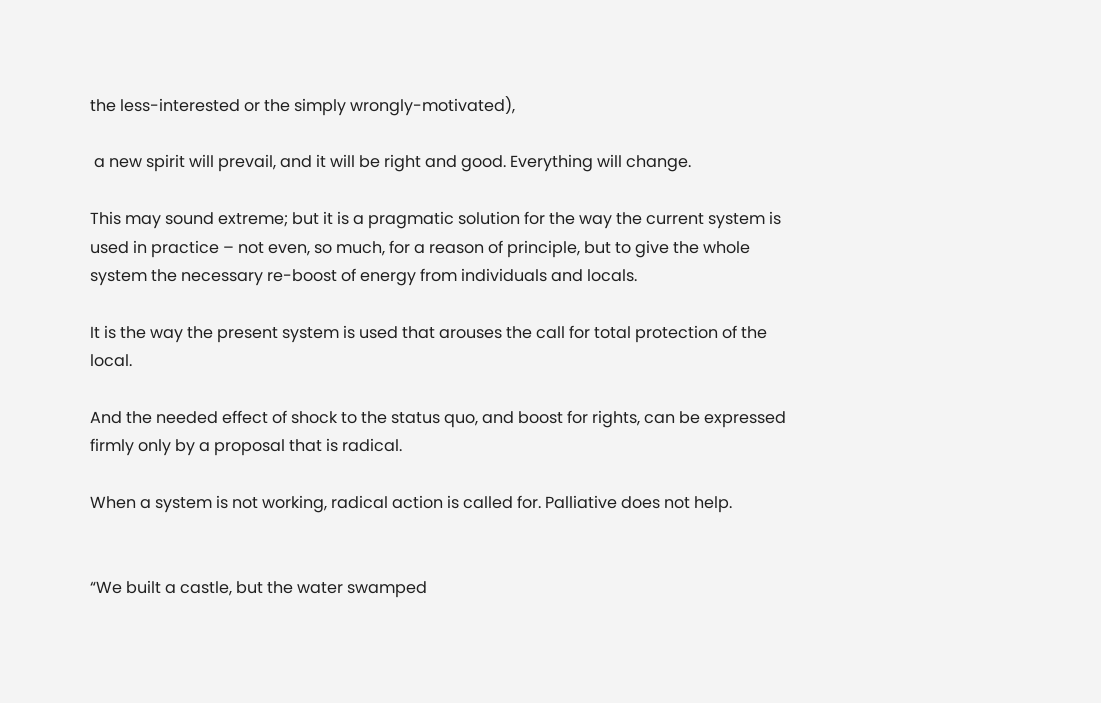the less-interested or the simply wrongly-motivated),

 a new spirit will prevail, and it will be right and good. Everything will change.

This may sound extreme; but it is a pragmatic solution for the way the current system is used in practice – not even, so much, for a reason of principle, but to give the whole system the necessary re-boost of energy from individuals and locals.

It is the way the present system is used that arouses the call for total protection of the local.

And the needed effect of shock to the status quo, and boost for rights, can be expressed firmly only by a proposal that is radical.

When a system is not working, radical action is called for. Palliative does not help.


“We built a castle, but the water swamped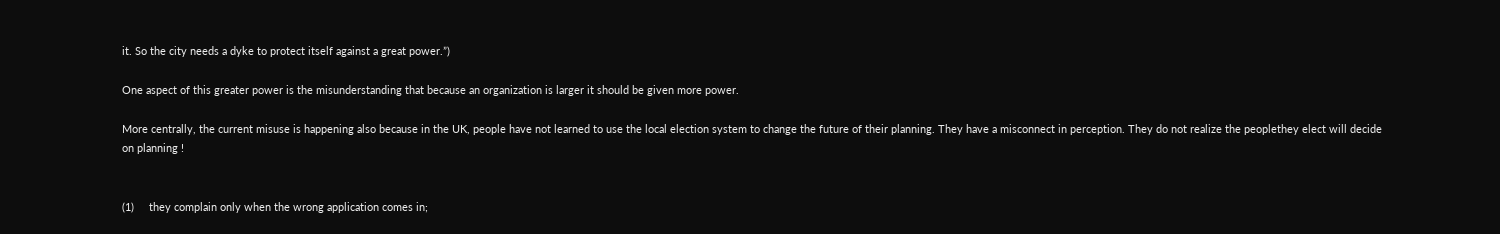it. So the city needs a dyke to protect itself against a great power.”)

One aspect of this greater power is the misunderstanding that because an organization is larger it should be given more power.

More centrally, the current misuse is happening also because in the UK, people have not learned to use the local election system to change the future of their planning. They have a misconnect in perception. They do not realize the peoplethey elect will decide on planning !


(1)     they complain only when the wrong application comes in;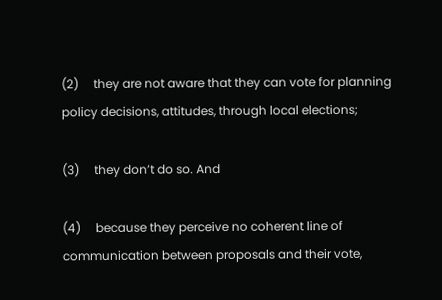(2)     they are not aware that they can vote for planning policy decisions, attitudes, through local elections;

(3)     they don’t do so. And

(4)     because they perceive no coherent line of communication between proposals and their vote,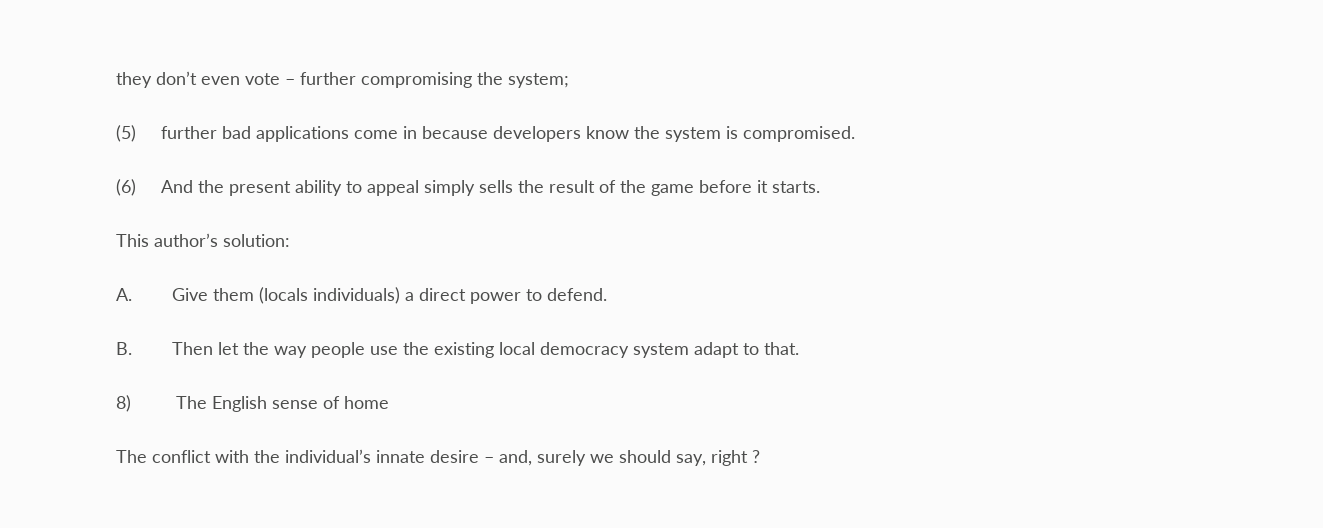they don’t even vote – further compromising the system;

(5)     further bad applications come in because developers know the system is compromised.

(6)     And the present ability to appeal simply sells the result of the game before it starts.

This author’s solution:

A.        Give them (locals individuals) a direct power to defend.

B.        Then let the way people use the existing local democracy system adapt to that.

8)         The English sense of home

The conflict with the individual’s innate desire – and, surely we should say, right ?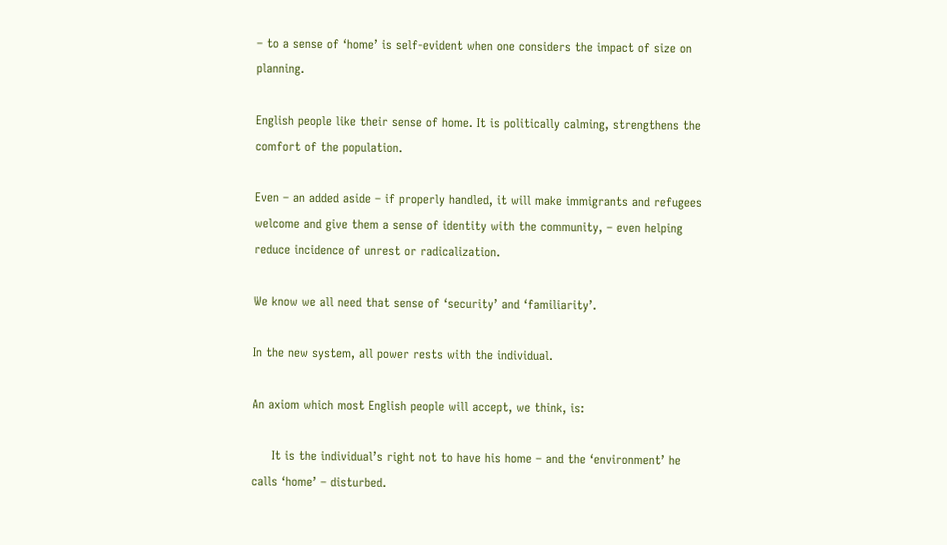– to a sense of ‘home’ is self-evident when one considers the impact of size on planning.

English people like their sense of home. It is politically calming, strengthens the comfort of the population.

Even – an added aside – if properly handled, it will make immigrants and refugees welcome and give them a sense of identity with the community, – even helping reduce incidence of unrest or radicalization.

We know we all need that sense of ‘security’ and ‘familiarity’.

In the new system, all power rests with the individual.

An axiom which most English people will accept, we think, is:

     It is the individual’s right not to have his home – and the ‘environment’ he calls ‘home’ – disturbed.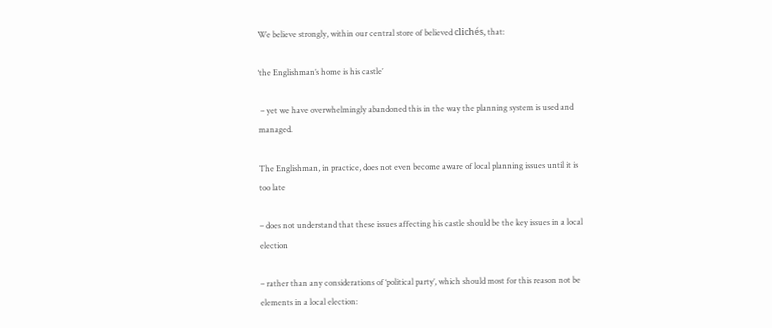We believe strongly, within our central store of believed clichés, that:

‘the Englishman’s home is his castle’

 – yet we have overwhelmingly abandoned this in the way the planning system is used and managed.

The Englishman, in practice, does not even become aware of local planning issues until it is too late

– does not understand that these issues affecting his castle should be the key issues in a local election

– rather than any considerations of ‘political party’, which should most for this reason not be elements in a local election: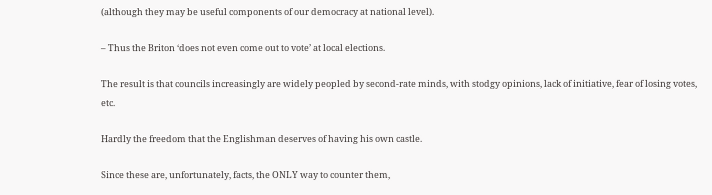(although they may be useful components of our democracy at national level).

– Thus the Briton ‘does not even come out to vote’ at local elections.

The result is that councils increasingly are widely peopled by second-rate minds, with stodgy opinions, lack of initiative, fear of losing votes, etc.

Hardly the freedom that the Englishman deserves of having his own castle.

Since these are, unfortunately, facts, the ONLY way to counter them,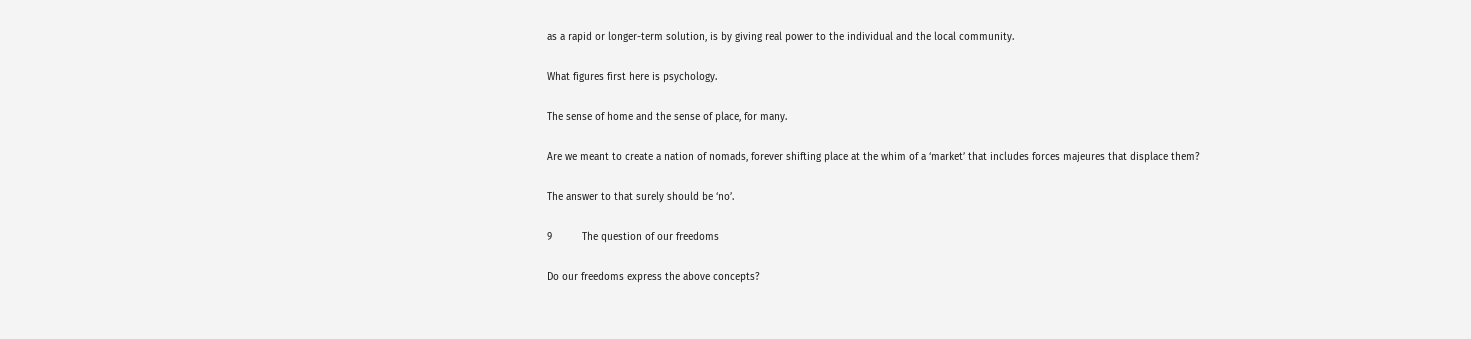as a rapid or longer-term solution, is by giving real power to the individual and the local community.

What figures first here is psychology.

The sense of home and the sense of place, for many.

Are we meant to create a nation of nomads, forever shifting place at the whim of a ‘market’ that includes forces majeures that displace them?

The answer to that surely should be ‘no’.

9          The question of our freedoms

Do our freedoms express the above concepts?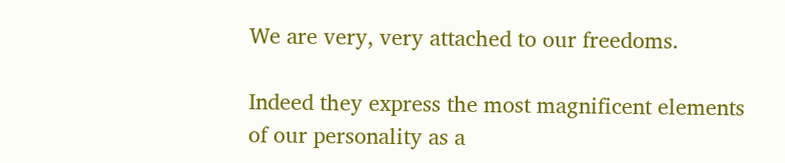We are very, very attached to our freedoms.

Indeed they express the most magnificent elements of our personality as a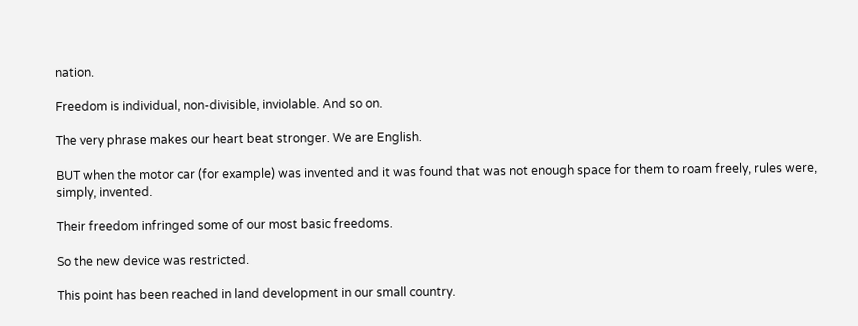nation.

Freedom is individual, non-divisible, inviolable. And so on.

The very phrase makes our heart beat stronger. We are English.

BUT when the motor car (for example) was invented and it was found that was not enough space for them to roam freely, rules were, simply, invented.

Their freedom infringed some of our most basic freedoms.

So the new device was restricted.

This point has been reached in land development in our small country.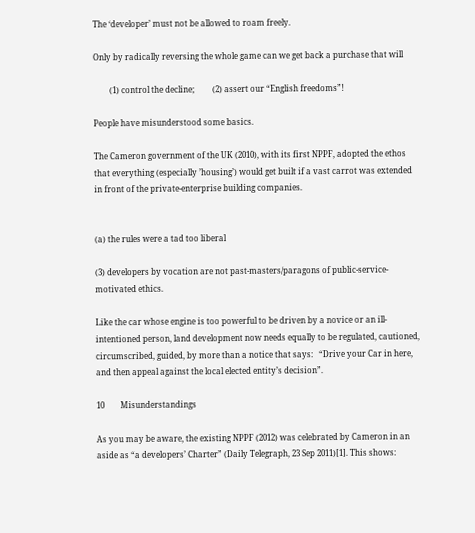The ‘developer’ must not be allowed to roam freely.

Only by radically reversing the whole game can we get back a purchase that will

        (1) control the decline;         (2) assert our “English freedoms”!

People have misunderstood some basics.

The Cameron government of the UK (2010), with its first NPPF, adopted the ethos that everything (especially ’housing’) would get built if a vast carrot was extended in front of the private-enterprise building companies.


(a) the rules were a tad too liberal

(3) developers by vocation are not past-masters/paragons of public-service-motivated ethics.

Like the car whose engine is too powerful to be driven by a novice or an ill-intentioned person, land development now needs equally to be regulated, cautioned, circumscribed, guided, by more than a notice that says:   “Drive your Car in here, and then appeal against the local elected entity’s decision”.

10        Misunderstandings

As you may be aware, the existing NPPF (2012) was celebrated by Cameron in an aside as “a developers’ Charter” (Daily Telegraph, 23 Sep 2011)[1]. This shows: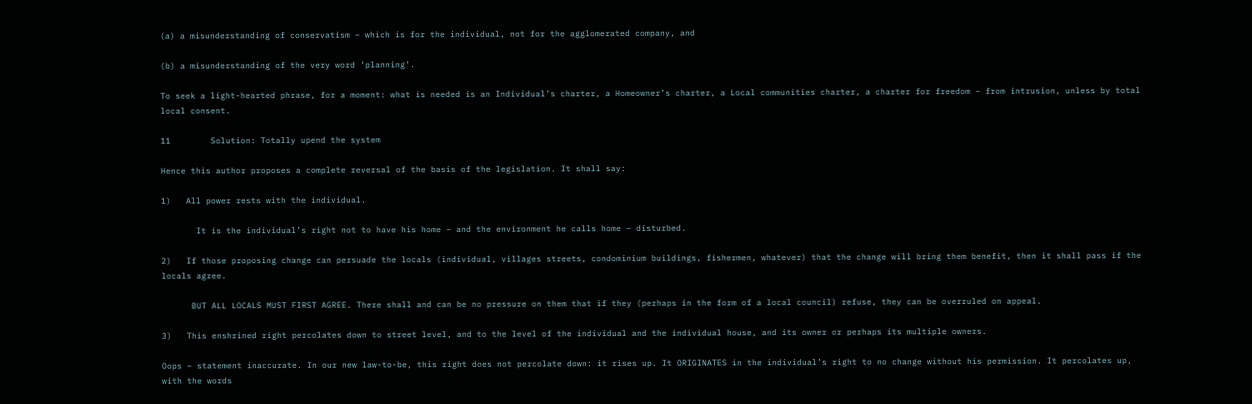(a) a misunderstanding of conservatism – which is for the individual, not for the agglomerated company, and

(b) a misunderstanding of the very word ‘planning’.

To seek a light-hearted phrase, for a moment: what is needed is an Individual’s charter, a Homeowner’s charter, a Local communities charter, a charter for freedom – from intrusion, unless by total local consent.

11        Solution: Totally upend the system

Hence this author proposes a complete reversal of the basis of the legislation. It shall say:

1)   All power rests with the individual.

       It is the individual’s right not to have his home – and the environment he calls home – disturbed.

2)   If those proposing change can persuade the locals (individual, villages streets, condominium buildings, fishermen, whatever) that the change will bring them benefit, then it shall pass if the locals agree.

      BUT ALL LOCALS MUST FIRST AGREE. There shall and can be no pressure on them that if they (perhaps in the form of a local council) refuse, they can be overruled on appeal.

3)   This enshrined right percolates down to street level, and to the level of the individual and the individual house, and its owner or perhaps its multiple owners.

Oops – statement inaccurate. In our new law-to-be, this right does not percolate down: it rises up. It ORIGINATES in the individual’s right to no change without his permission. It percolates up, with the words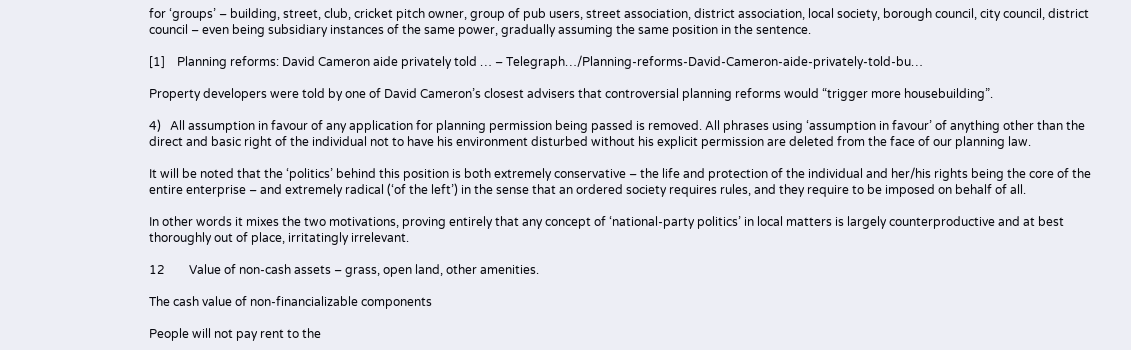for ‘groups’ – building, street, club, cricket pitch owner, group of pub users, street association, district association, local society, borough council, city council, district council – even being subsidiary instances of the same power, gradually assuming the same position in the sentence.

[1]    Planning reforms: David Cameron aide privately told … – Telegraph…/Planning-reforms-David-Cameron-aide-privately-told-bu…

Property developers were told by one of David Cameron’s closest advisers that controversial planning reforms would “trigger more housebuilding”.

4)   All assumption in favour of any application for planning permission being passed is removed. All phrases using ‘assumption in favour’ of anything other than the direct and basic right of the individual not to have his environment disturbed without his explicit permission are deleted from the face of our planning law.

It will be noted that the ‘politics’ behind this position is both extremely conservative – the life and protection of the individual and her/his rights being the core of the entire enterprise – and extremely radical (‘of the left’) in the sense that an ordered society requires rules, and they require to be imposed on behalf of all.

In other words it mixes the two motivations, proving entirely that any concept of ‘national-party politics’ in local matters is largely counterproductive and at best thoroughly out of place, irritatingly irrelevant.

12        Value of non-cash assets – grass, open land, other amenities.

The cash value of non-financializable components

People will not pay rent to the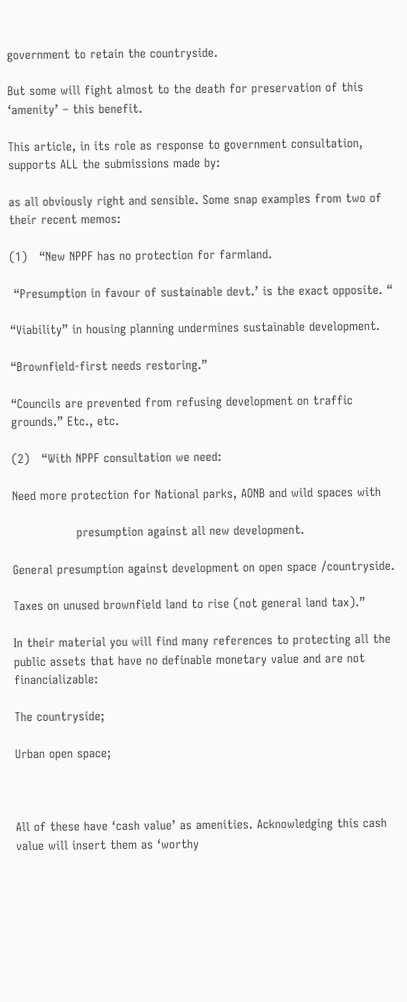government to retain the countryside.

But some will fight almost to the death for preservation of this ‘amenity’ – this benefit.

This article, in its role as response to government consultation, supports ALL the submissions made by:

as all obviously right and sensible. Some snap examples from two of their recent memos:

(1)   “New NPPF has no protection for farmland.

 “Presumption in favour of sustainable devt.’ is the exact opposite. “

“Viability” in housing planning undermines sustainable development.

“Brownfield-first needs restoring.”

“Councils are prevented from refusing development on traffic grounds.” Etc., etc.

(2)   “With NPPF consultation we need:

Need more protection for National parks, AONB and wild spaces with

                presumption against all new development.

General presumption against development on open space /countryside.

Taxes on unused brownfield land to rise (not general land tax).”

In their material you will find many references to protecting all the public assets that have no definable monetary value and are not financializable:

The countryside;

Urban open space;



All of these have ‘cash value’ as amenities. Acknowledging this cash value will insert them as ‘worthy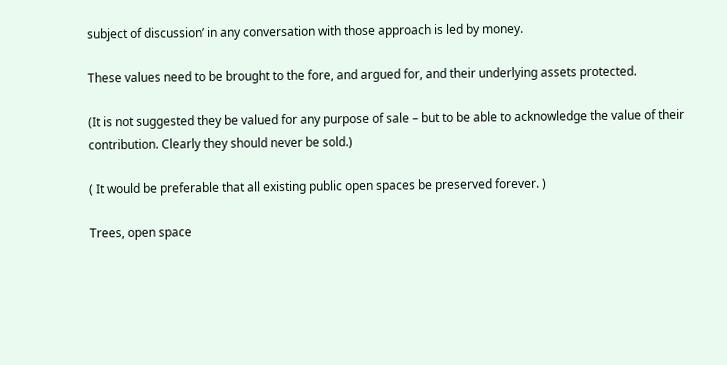subject of discussion’ in any conversation with those approach is led by money.

These values need to be brought to the fore, and argued for, and their underlying assets protected.

(It is not suggested they be valued for any purpose of sale – but to be able to acknowledge the value of their contribution. Clearly they should never be sold.)

( It would be preferable that all existing public open spaces be preserved forever. )

Trees, open space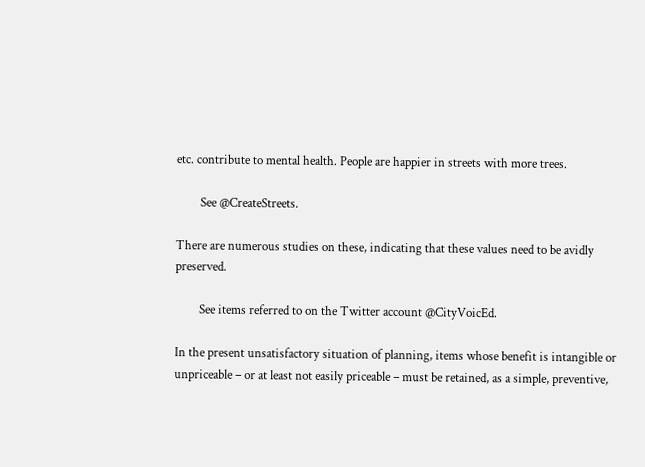etc. contribute to mental health. People are happier in streets with more trees.

        See @CreateStreets.

There are numerous studies on these, indicating that these values need to be avidly preserved.

        See items referred to on the Twitter account @CityVoicEd.

In the present unsatisfactory situation of planning, items whose benefit is intangible or unpriceable – or at least not easily priceable – must be retained, as a simple, preventive,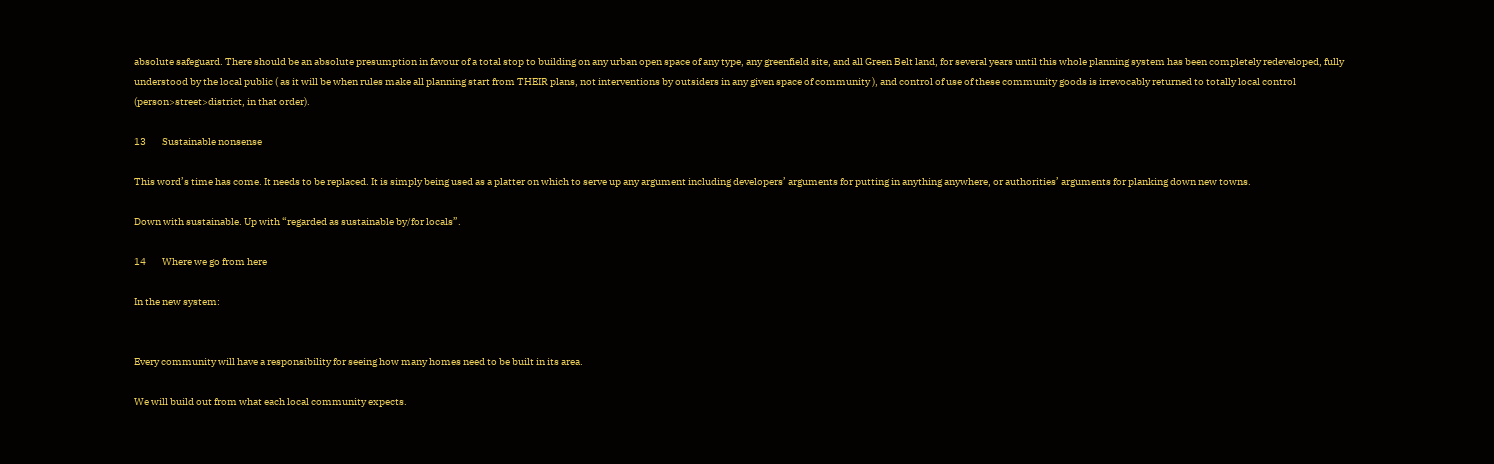absolute safeguard. There should be an absolute presumption in favour of a total stop to building on any urban open space of any type, any greenfield site, and all Green Belt land, for several years until this whole planning system has been completely redeveloped, fully understood by the local public ( as it will be when rules make all planning start from THEIR plans, not interventions by outsiders in any given space of community ), and control of use of these community goods is irrevocably returned to totally local control (person>street>district, in that order).

13        Sustainable nonsense

This word’s time has come. It needs to be replaced. It is simply being used as a platter on which to serve up any argument including developers’ arguments for putting in anything anywhere, or authorities’ arguments for planking down new towns.

Down with sustainable. Up with “regarded as sustainable by/for locals”.

14        Where we go from here

In the new system:


Every community will have a responsibility for seeing how many homes need to be built in its area.

We will build out from what each local community expects.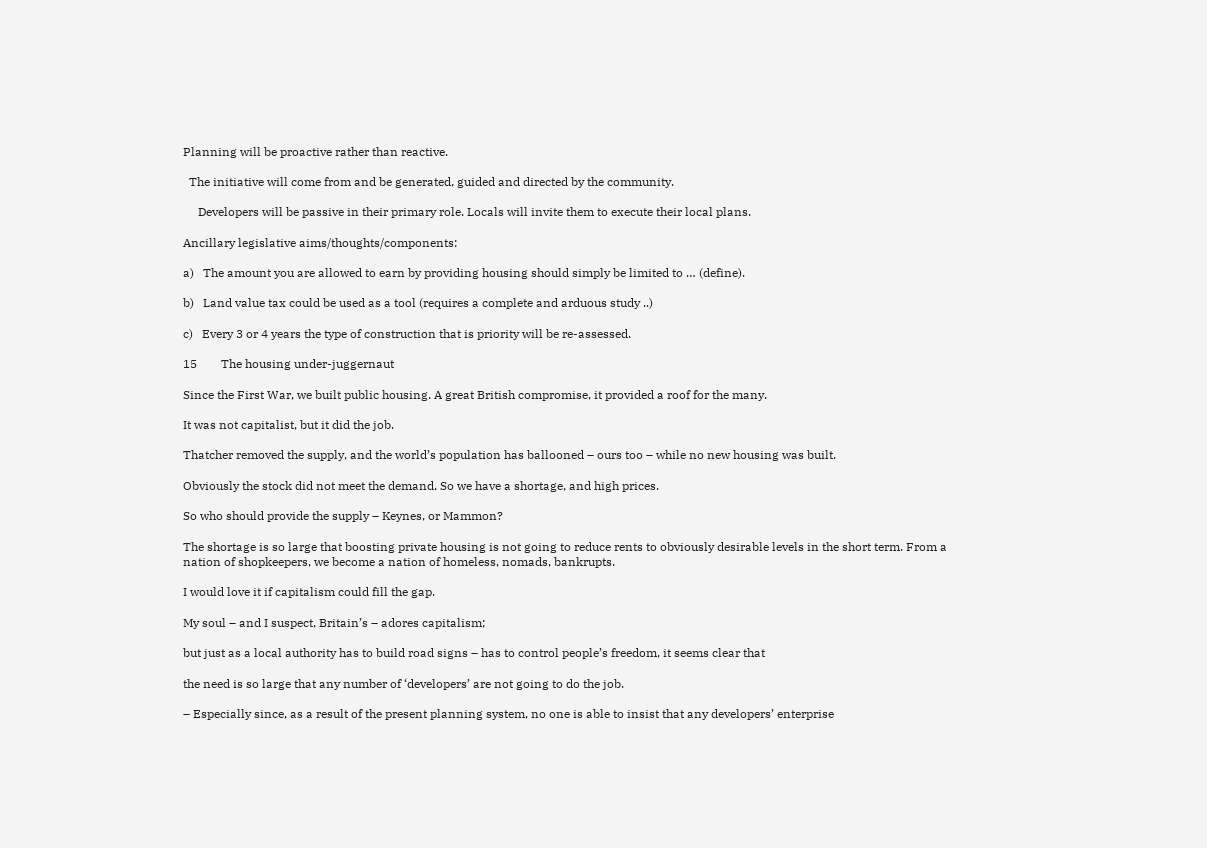Planning will be proactive rather than reactive.

  The initiative will come from and be generated, guided and directed by the community.

     Developers will be passive in their primary role. Locals will invite them to execute their local plans.

Ancillary legislative aims/thoughts/components:

a)   The amount you are allowed to earn by providing housing should simply be limited to … (define).

b)   Land value tax could be used as a tool (requires a complete and arduous study ..)

c)   Every 3 or 4 years the type of construction that is priority will be re-assessed.

15        The housing under-juggernaut

Since the First War, we built public housing. A great British compromise, it provided a roof for the many.

It was not capitalist, but it did the job.

Thatcher removed the supply, and the world’s population has ballooned – ours too – while no new housing was built.

Obviously the stock did not meet the demand. So we have a shortage, and high prices.

So who should provide the supply – Keynes, or Mammon?

The shortage is so large that boosting private housing is not going to reduce rents to obviously desirable levels in the short term. From a nation of shopkeepers, we become a nation of homeless, nomads, bankrupts.

I would love it if capitalism could fill the gap.

My soul – and I suspect, Britain’s – adores capitalism;

but just as a local authority has to build road signs – has to control people’s freedom, it seems clear that

the need is so large that any number of ‘developers’ are not going to do the job.

– Especially since, as a result of the present planning system, no one is able to insist that any developers’ enterprise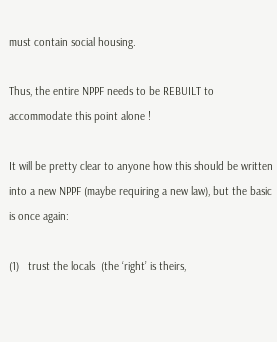must contain social housing.

Thus, the entire NPPF needs to be REBUILT to accommodate this point alone !

It will be pretty clear to anyone how this should be written into a new NPPF (maybe requiring a new law), but the basic is once again:

(1)   trust the locals  (the ‘right’ is theirs,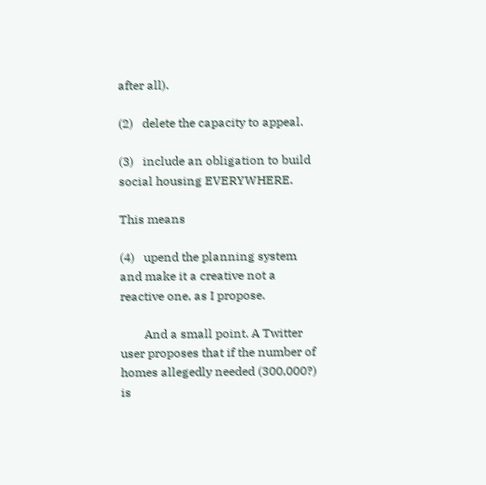after all).

(2)   delete the capacity to appeal.

(3)   include an obligation to build social housing EVERYWHERE.

This means

(4)   upend the planning system and make it a creative not a reactive one, as I propose.

        And a small point. A Twitter user proposes that if the number of homes allegedly needed (300,000?) is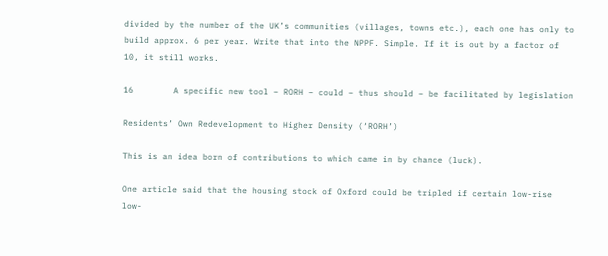divided by the number of the UK’s communities (villages, towns etc.), each one has only to build approx. 6 per year. Write that into the NPPF. Simple. If it is out by a factor of 10, it still works.

16        A specific new tool – RORH – could – thus should – be facilitated by legislation

Residents’ Own Redevelopment to Higher Density (‘RORH’)

This is an idea born of contributions to which came in by chance (luck).

One article said that the housing stock of Oxford could be tripled if certain low-rise low-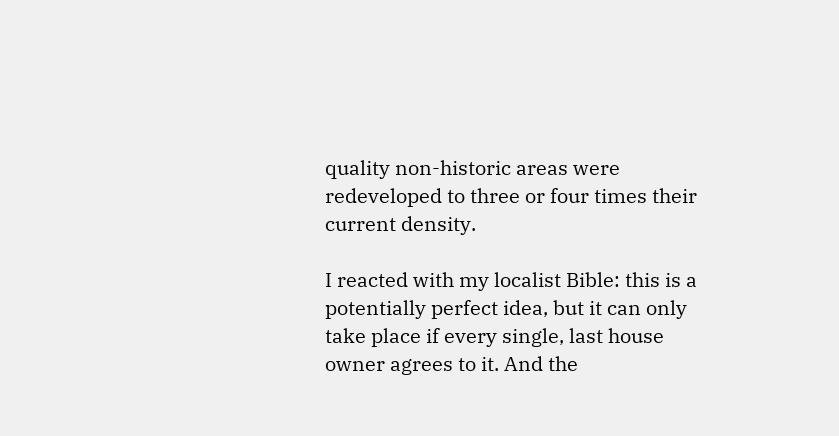quality non-historic areas were redeveloped to three or four times their current density.

I reacted with my localist Bible: this is a potentially perfect idea, but it can only take place if every single, last house owner agrees to it. And the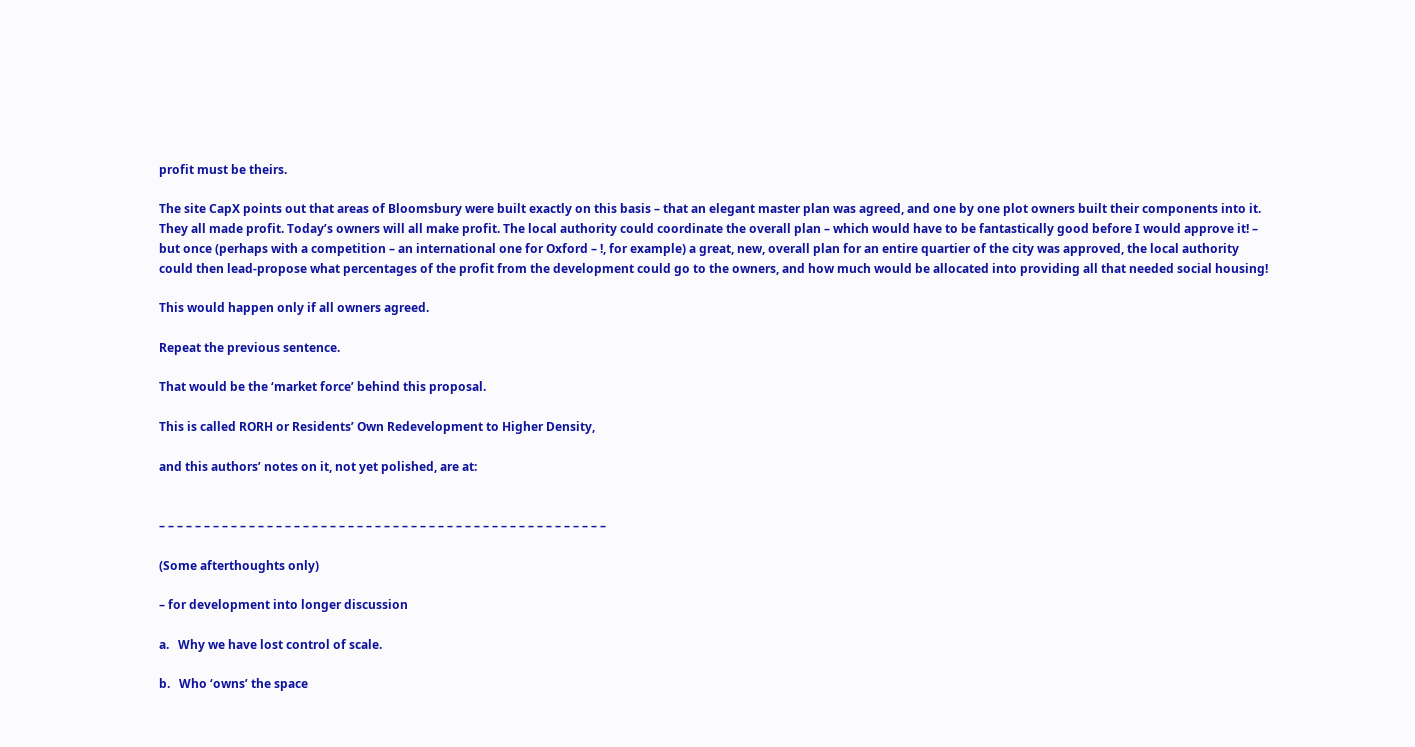profit must be theirs.

The site CapX points out that areas of Bloomsbury were built exactly on this basis – that an elegant master plan was agreed, and one by one plot owners built their components into it. They all made profit. Today’s owners will all make profit. The local authority could coordinate the overall plan – which would have to be fantastically good before I would approve it! – but once (perhaps with a competition – an international one for Oxford – !, for example) a great, new, overall plan for an entire quartier of the city was approved, the local authority could then lead-propose what percentages of the profit from the development could go to the owners, and how much would be allocated into providing all that needed social housing!

This would happen only if all owners agreed.

Repeat the previous sentence.

That would be the ‘market force’ behind this proposal.

This is called RORH or Residents’ Own Redevelopment to Higher Density,

and this authors’ notes on it, not yet polished, are at:


– – – – – – – – – – – – – – – – – – – – – – – – – – – – – – – – – – – – – – – – – – – – – – – – – –

(Some afterthoughts only)

– for development into longer discussion

a.   Why we have lost control of scale.

b.   Who ‘owns’ the space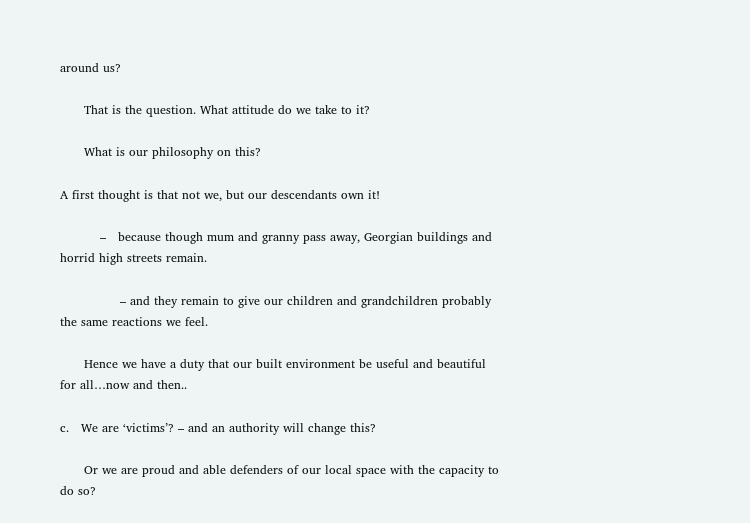around us?

      That is the question. What attitude do we take to it?

      What is our philosophy on this?

A first thought is that not we, but our descendants own it!

          –   because though mum and granny pass away, Georgian buildings and horrid high streets remain.

               – and they remain to give our children and grandchildren probably the same reactions we feel.

      Hence we have a duty that our built environment be useful and beautiful for all…now and then..

c.   We are ‘victims’? – and an authority will change this?

      Or we are proud and able defenders of our local space with the capacity to do so?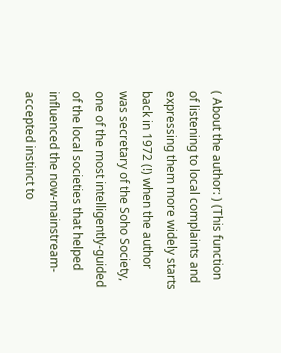( About the author: ) (This function of listening to local complaints and expressing them more widely starts back in 1972 (!) when the author was secretary of the Soho Society, one of the most intelligently-guided of the local societies that helped influenced the now-mainstream-accepted instinct to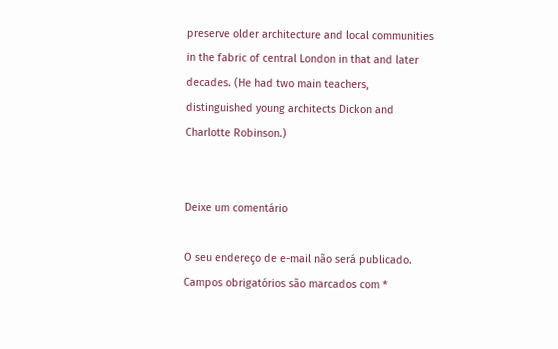preserve older architecture and local communities in the fabric of central London in that and later decades. (He had two main teachers, distinguished young architects Dickon and Charlotte Robinson.)


Deixe um comentário

O seu endereço de e-mail não será publicado. Campos obrigatórios são marcados com *